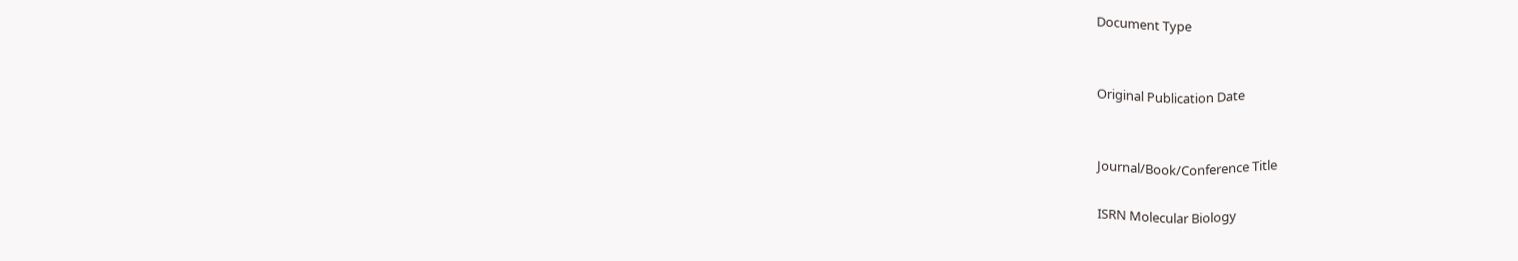Document Type


Original Publication Date


Journal/Book/Conference Title

ISRN Molecular Biology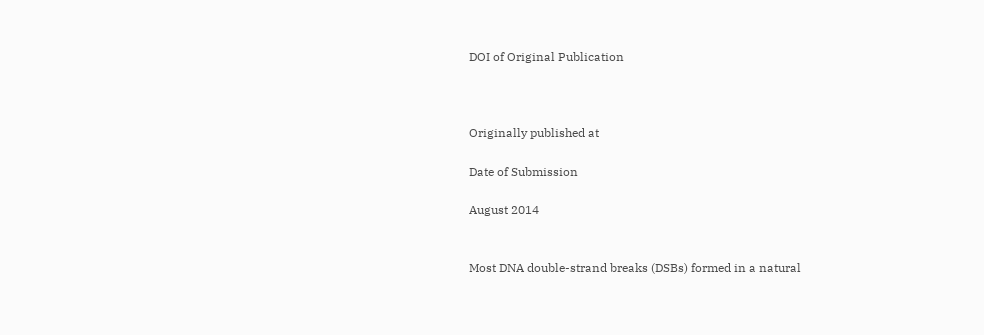DOI of Original Publication



Originally published at

Date of Submission

August 2014


Most DNA double-strand breaks (DSBs) formed in a natural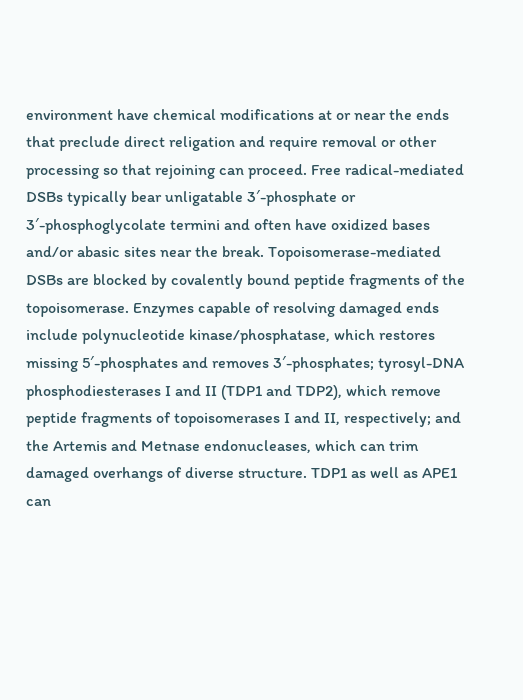environment have chemical modifications at or near the ends that preclude direct religation and require removal or other processing so that rejoining can proceed. Free radical-mediated DSBs typically bear unligatable 3′-phosphate or 3′-phosphoglycolate termini and often have oxidized bases and/or abasic sites near the break. Topoisomerase-mediated DSBs are blocked by covalently bound peptide fragments of the topoisomerase. Enzymes capable of resolving damaged ends include polynucleotide kinase/phosphatase, which restores missing 5′-phosphates and removes 3′-phosphates; tyrosyl-DNA phosphodiesterases I and II (TDP1 and TDP2), which remove peptide fragments of topoisomerases I and II, respectively; and the Artemis and Metnase endonucleases, which can trim damaged overhangs of diverse structure. TDP1 as well as APE1 can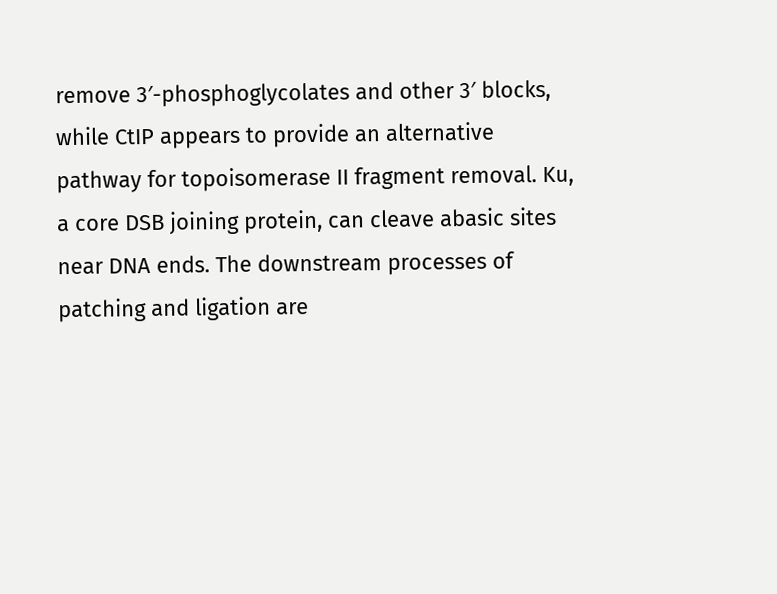remove 3′-phosphoglycolates and other 3′ blocks, while CtIP appears to provide an alternative pathway for topoisomerase II fragment removal. Ku, a core DSB joining protein, can cleave abasic sites near DNA ends. The downstream processes of patching and ligation are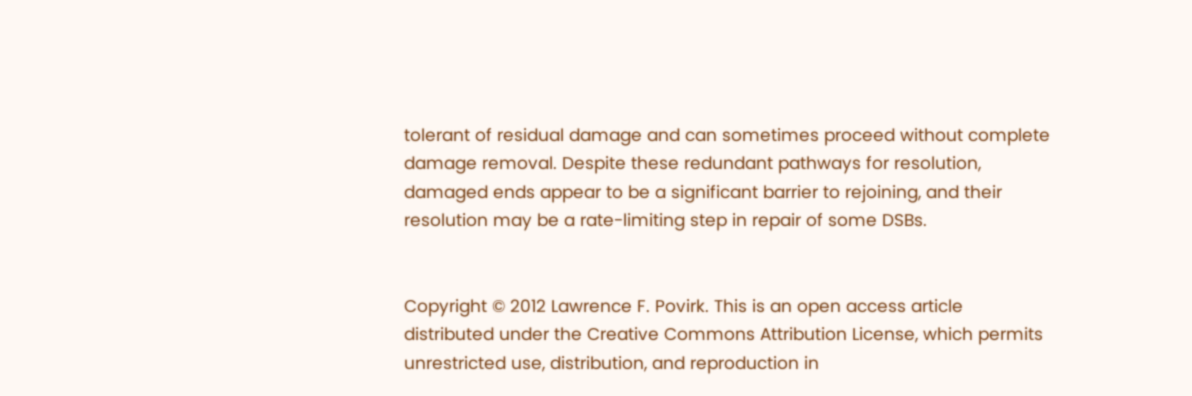tolerant of residual damage and can sometimes proceed without complete damage removal. Despite these redundant pathways for resolution, damaged ends appear to be a significant barrier to rejoining, and their resolution may be a rate-limiting step in repair of some DSBs.


Copyright © 2012 Lawrence F. Povirk. This is an open access article distributed under the Creative Commons Attribution License, which permits unrestricted use, distribution, and reproduction in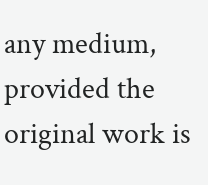any medium, provided the original work is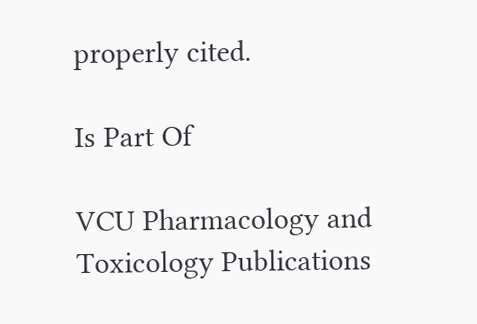properly cited.

Is Part Of

VCU Pharmacology and Toxicology Publications